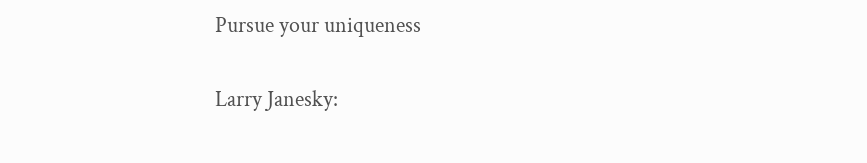Pursue your uniqueness

Larry Janesky: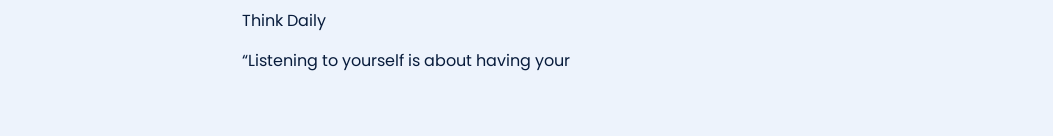Think Daily

“Listening to yourself is about having your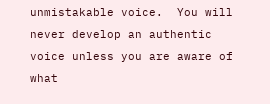unmistakable voice.  You will never develop an authentic voice unless you are aware of what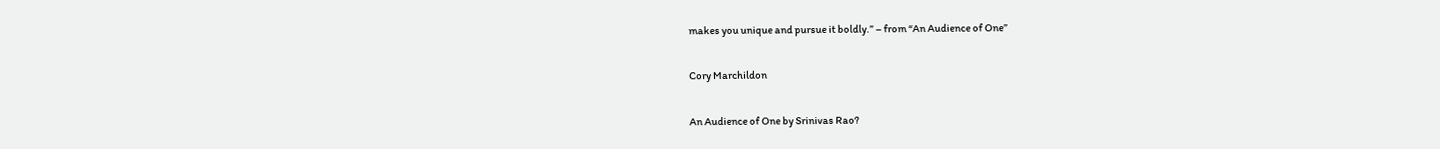makes you unique and pursue it boldly.” – from “An Audience of One”

Cory Marchildon

An Audience of One by Srinivas Rao?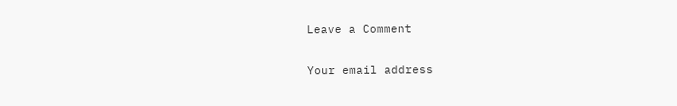Leave a Comment

Your email address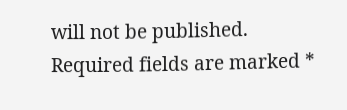will not be published. Required fields are marked *